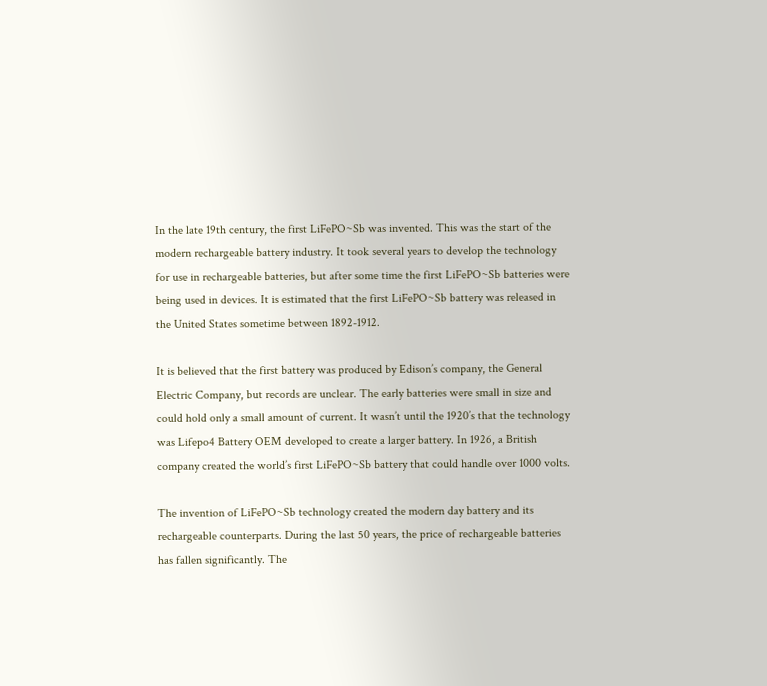In the late 19th century, the first LiFePO~Sb was invented. This was the start of the modern rechargeable battery industry. It took several years to develop the technology for use in rechargeable batteries, but after some time the first LiFePO~Sb batteries were being used in devices. It is estimated that the first LiFePO~Sb battery was released in the United States sometime between 1892-1912.

It is believed that the first battery was produced by Edison’s company, the General Electric Company, but records are unclear. The early batteries were small in size and could hold only a small amount of current. It wasn’t until the 1920’s that the technology was Lifepo4 Battery OEM developed to create a larger battery. In 1926, a British company created the world’s first LiFePO~Sb battery that could handle over 1000 volts.

The invention of LiFePO~Sb technology created the modern day battery and its rechargeable counterparts. During the last 50 years, the price of rechargeable batteries has fallen significantly. The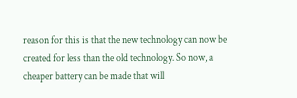reason for this is that the new technology can now be created for less than the old technology. So now, a cheaper battery can be made that will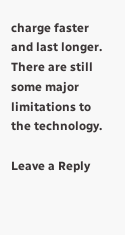charge faster and last longer. There are still some major limitations to the technology.

Leave a Reply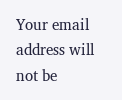Your email address will not be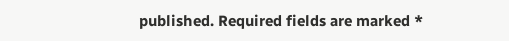published. Required fields are marked *